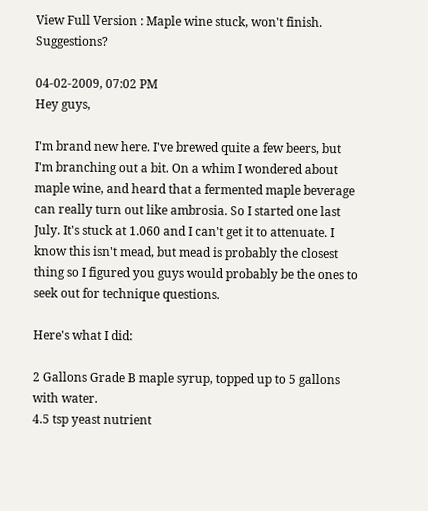View Full Version : Maple wine stuck, won't finish. Suggestions?

04-02-2009, 07:02 PM
Hey guys,

I'm brand new here. I've brewed quite a few beers, but I'm branching out a bit. On a whim I wondered about maple wine, and heard that a fermented maple beverage can really turn out like ambrosia. So I started one last July. It's stuck at 1.060 and I can't get it to attenuate. I know this isn't mead, but mead is probably the closest thing so I figured you guys would probably be the ones to seek out for technique questions.

Here's what I did:

2 Gallons Grade B maple syrup, topped up to 5 gallons with water.
4.5 tsp yeast nutrient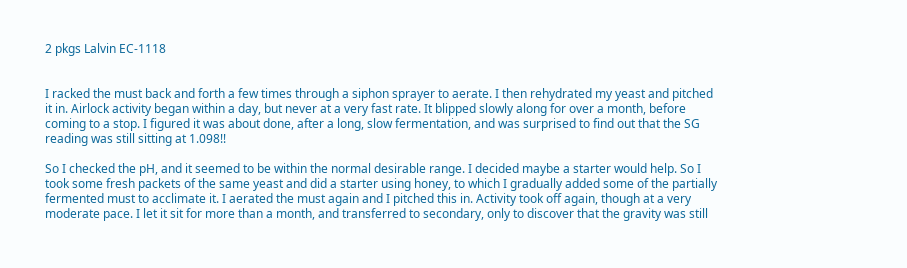2 pkgs Lalvin EC-1118


I racked the must back and forth a few times through a siphon sprayer to aerate. I then rehydrated my yeast and pitched it in. Airlock activity began within a day, but never at a very fast rate. It blipped slowly along for over a month, before coming to a stop. I figured it was about done, after a long, slow fermentation, and was surprised to find out that the SG reading was still sitting at 1.098!!

So I checked the pH, and it seemed to be within the normal desirable range. I decided maybe a starter would help. So I took some fresh packets of the same yeast and did a starter using honey, to which I gradually added some of the partially fermented must to acclimate it. I aerated the must again and I pitched this in. Activity took off again, though at a very moderate pace. I let it sit for more than a month, and transferred to secondary, only to discover that the gravity was still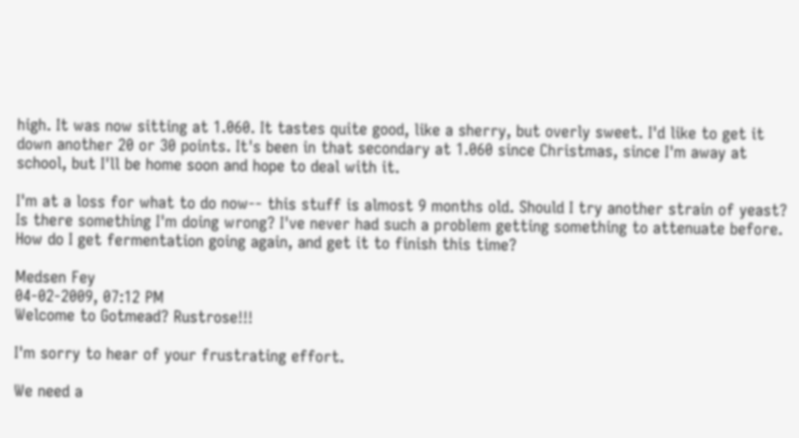high. It was now sitting at 1.060. It tastes quite good, like a sherry, but overly sweet. I'd like to get it down another 20 or 30 points. It's been in that secondary at 1.060 since Christmas, since I'm away at school, but I'll be home soon and hope to deal with it.

I'm at a loss for what to do now-- this stuff is almost 9 months old. Should I try another strain of yeast? Is there something I'm doing wrong? I've never had such a problem getting something to attenuate before. How do I get fermentation going again, and get it to finish this time?

Medsen Fey
04-02-2009, 07:12 PM
Welcome to Gotmead? Rustrose!!!

I'm sorry to hear of your frustrating effort.

We need a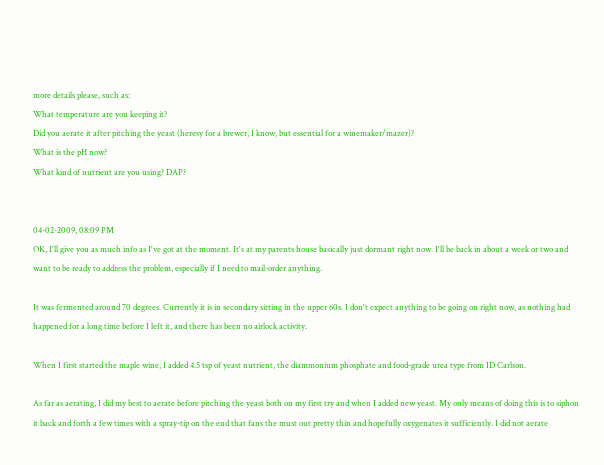more details please, such as:
What temperature are you keeping it?
Did you aerate it after pitching the yeast (heresy for a brewer, I know, but essential for a winemaker/mazer)?
What is the pH now?
What kind of nutrient are you using? DAP?


04-02-2009, 08:09 PM
OK, I'll give you as much info as I've got at the moment. It's at my parents house basically just dormant right now. I'll be back in about a week or two and want to be ready to address the problem, especially if I need to mail-order anything.

It was fermented around 70 degrees. Currently it is in secondary sitting in the upper 60s. I don't expect anything to be going on right now, as nothing had happened for a long time before I left it, and there has been no airlock activity.

When I first started the maple wine, I added 4.5 tsp of yeast nutrient, the diammonium phosphate and food-grade urea type from ID Carlson.

As far as aerating, I did my best to aerate before pitching the yeast both on my first try and when I added new yeast. My only means of doing this is to siphon it back and forth a few times with a spray-tip on the end that fans the must out pretty thin and hopefully oxygenates it sufficiently. I did not aerate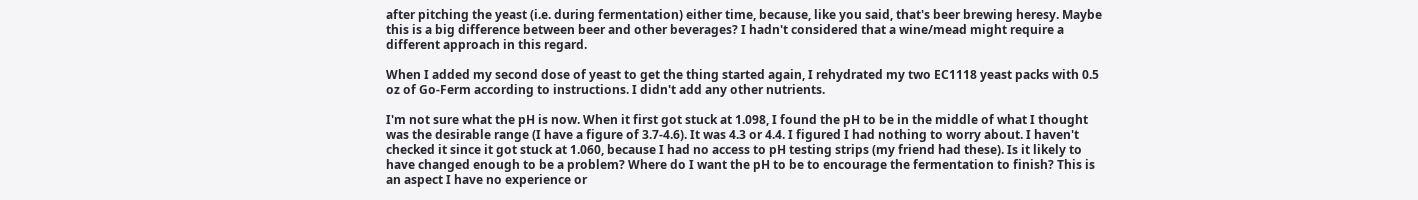after pitching the yeast (i.e. during fermentation) either time, because, like you said, that's beer brewing heresy. Maybe this is a big difference between beer and other beverages? I hadn't considered that a wine/mead might require a different approach in this regard.

When I added my second dose of yeast to get the thing started again, I rehydrated my two EC1118 yeast packs with 0.5 oz of Go-Ferm according to instructions. I didn't add any other nutrients.

I'm not sure what the pH is now. When it first got stuck at 1.098, I found the pH to be in the middle of what I thought was the desirable range (I have a figure of 3.7-4.6). It was 4.3 or 4.4. I figured I had nothing to worry about. I haven't checked it since it got stuck at 1.060, because I had no access to pH testing strips (my friend had these). Is it likely to have changed enough to be a problem? Where do I want the pH to be to encourage the fermentation to finish? This is an aspect I have no experience or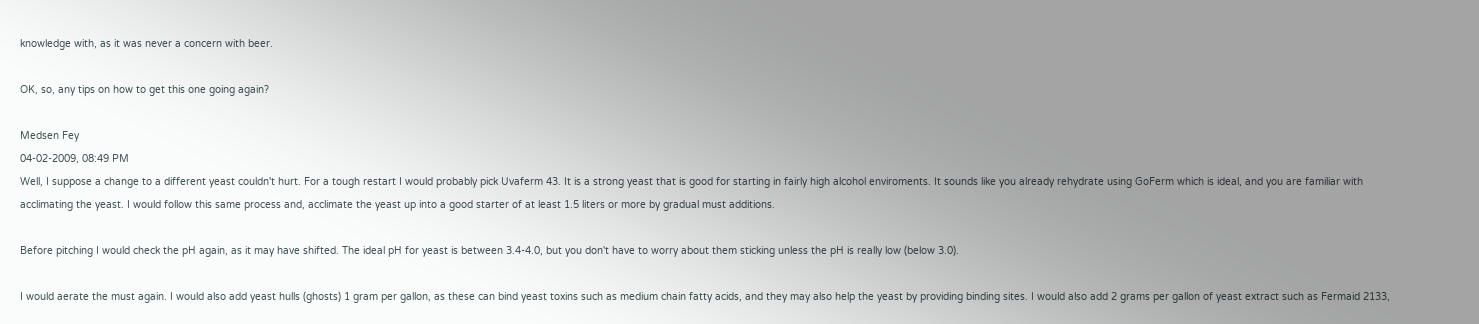knowledge with, as it was never a concern with beer.

OK, so, any tips on how to get this one going again?

Medsen Fey
04-02-2009, 08:49 PM
Well, I suppose a change to a different yeast couldn't hurt. For a tough restart I would probably pick Uvaferm 43. It is a strong yeast that is good for starting in fairly high alcohol enviroments. It sounds like you already rehydrate using GoFerm which is ideal, and you are familiar with acclimating the yeast. I would follow this same process and, acclimate the yeast up into a good starter of at least 1.5 liters or more by gradual must additions.

Before pitching I would check the pH again, as it may have shifted. The ideal pH for yeast is between 3.4-4.0, but you don't have to worry about them sticking unless the pH is really low (below 3.0).

I would aerate the must again. I would also add yeast hulls (ghosts) 1 gram per gallon, as these can bind yeast toxins such as medium chain fatty acids, and they may also help the yeast by providing binding sites. I would also add 2 grams per gallon of yeast extract such as Fermaid 2133,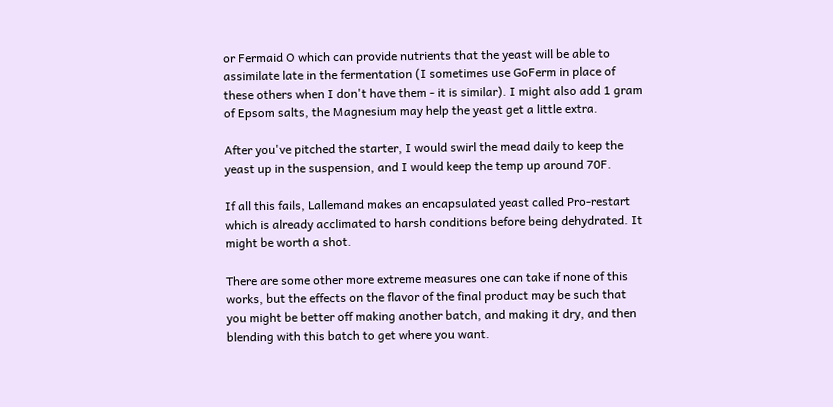or Fermaid O which can provide nutrients that the yeast will be able to assimilate late in the fermentation (I sometimes use GoFerm in place of these others when I don't have them - it is similar). I might also add 1 gram of Epsom salts, the Magnesium may help the yeast get a little extra.

After you've pitched the starter, I would swirl the mead daily to keep the yeast up in the suspension, and I would keep the temp up around 70F.

If all this fails, Lallemand makes an encapsulated yeast called Pro-restart which is already acclimated to harsh conditions before being dehydrated. It might be worth a shot.

There are some other more extreme measures one can take if none of this works, but the effects on the flavor of the final product may be such that you might be better off making another batch, and making it dry, and then blending with this batch to get where you want.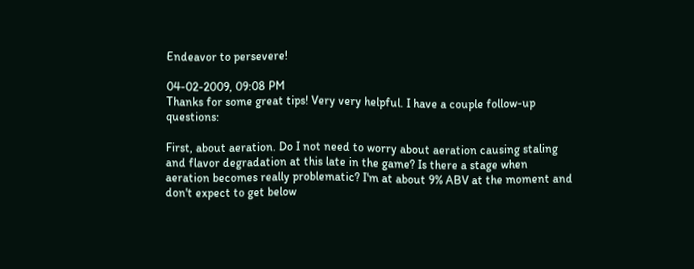Endeavor to persevere!

04-02-2009, 09:08 PM
Thanks for some great tips! Very very helpful. I have a couple follow-up questions:

First, about aeration. Do I not need to worry about aeration causing staling and flavor degradation at this late in the game? Is there a stage when aeration becomes really problematic? I'm at about 9% ABV at the moment and don't expect to get below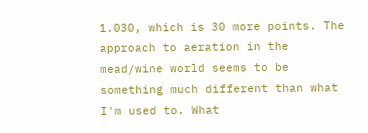1.030, which is 30 more points. The approach to aeration in the mead/wine world seems to be something much different than what I'm used to. What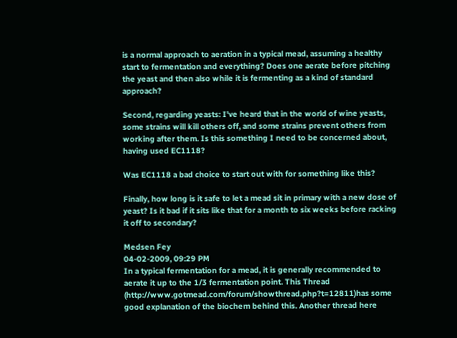is a normal approach to aeration in a typical mead, assuming a healthy start to fermentation and everything? Does one aerate before pitching the yeast and then also while it is fermenting as a kind of standard approach?

Second, regarding yeasts: I've heard that in the world of wine yeasts, some strains will kill others off, and some strains prevent others from working after them. Is this something I need to be concerned about, having used EC1118?

Was EC1118 a bad choice to start out with for something like this?

Finally, how long is it safe to let a mead sit in primary with a new dose of yeast? Is it bad if it sits like that for a month to six weeks before racking it off to secondary?

Medsen Fey
04-02-2009, 09:29 PM
In a typical fermentation for a mead, it is generally recommended to aerate it up to the 1/3 fermentation point. This Thread (http://www.gotmead.com/forum/showthread.php?t=12811)has some good explanation of the biochem behind this. Another thread here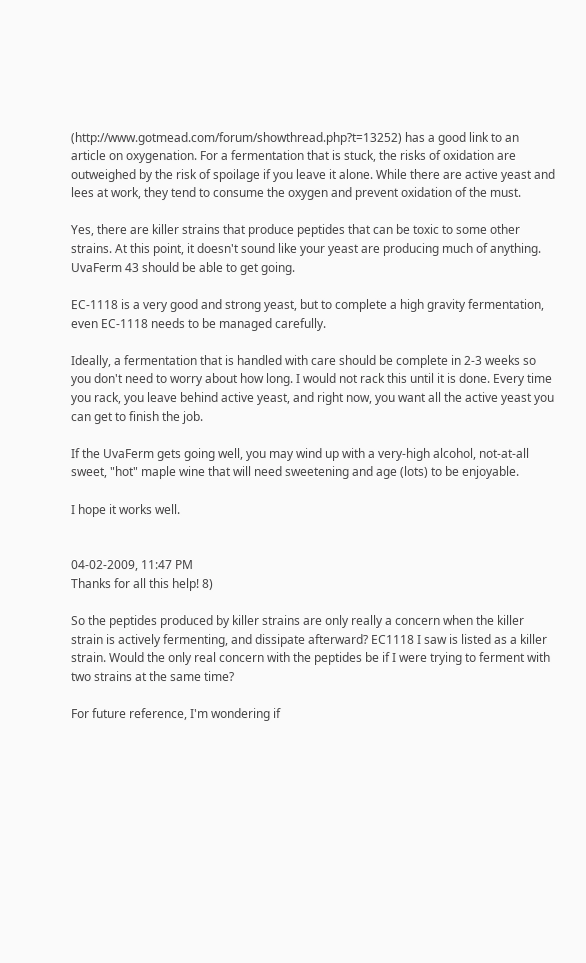(http://www.gotmead.com/forum/showthread.php?t=13252) has a good link to an article on oxygenation. For a fermentation that is stuck, the risks of oxidation are outweighed by the risk of spoilage if you leave it alone. While there are active yeast and lees at work, they tend to consume the oxygen and prevent oxidation of the must.

Yes, there are killer strains that produce peptides that can be toxic to some other strains. At this point, it doesn't sound like your yeast are producing much of anything. UvaFerm 43 should be able to get going.

EC-1118 is a very good and strong yeast, but to complete a high gravity fermentation, even EC-1118 needs to be managed carefully.

Ideally, a fermentation that is handled with care should be complete in 2-3 weeks so you don't need to worry about how long. I would not rack this until it is done. Every time you rack, you leave behind active yeast, and right now, you want all the active yeast you can get to finish the job.

If the UvaFerm gets going well, you may wind up with a very-high alcohol, not-at-all sweet, "hot" maple wine that will need sweetening and age (lots) to be enjoyable.

I hope it works well.


04-02-2009, 11:47 PM
Thanks for all this help! 8)

So the peptides produced by killer strains are only really a concern when the killer strain is actively fermenting, and dissipate afterward? EC1118 I saw is listed as a killer strain. Would the only real concern with the peptides be if I were trying to ferment with two strains at the same time?

For future reference, I'm wondering if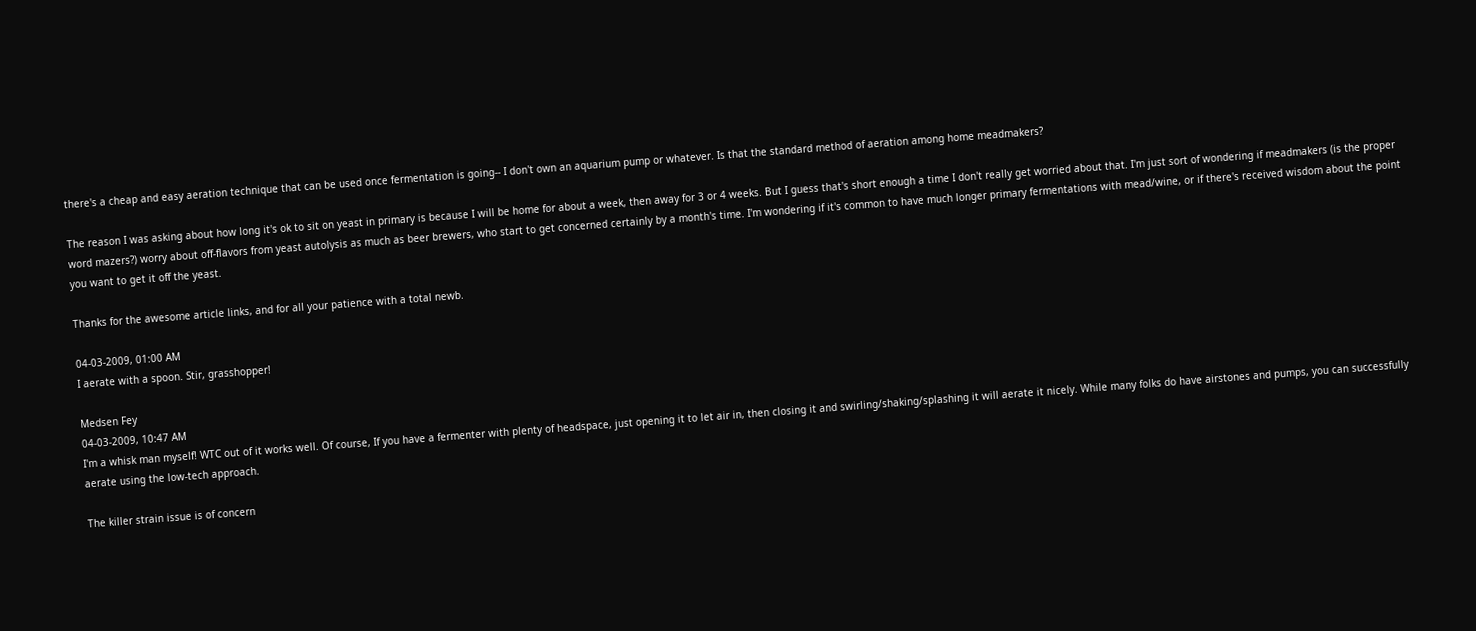there's a cheap and easy aeration technique that can be used once fermentation is going-- I don't own an aquarium pump or whatever. Is that the standard method of aeration among home meadmakers?

The reason I was asking about how long it's ok to sit on yeast in primary is because I will be home for about a week, then away for 3 or 4 weeks. But I guess that's short enough a time I don't really get worried about that. I'm just sort of wondering if meadmakers (is the proper word mazers?) worry about off-flavors from yeast autolysis as much as beer brewers, who start to get concerned certainly by a month's time. I'm wondering if it's common to have much longer primary fermentations with mead/wine, or if there's received wisdom about the point you want to get it off the yeast.

Thanks for the awesome article links, and for all your patience with a total newb.

04-03-2009, 01:00 AM
I aerate with a spoon. Stir, grasshopper!

Medsen Fey
04-03-2009, 10:47 AM
I'm a whisk man myself! WTC out of it works well. Of course, If you have a fermenter with plenty of headspace, just opening it to let air in, then closing it and swirling/shaking/splashing it will aerate it nicely. While many folks do have airstones and pumps, you can successfully aerate using the low-tech approach.

The killer strain issue is of concern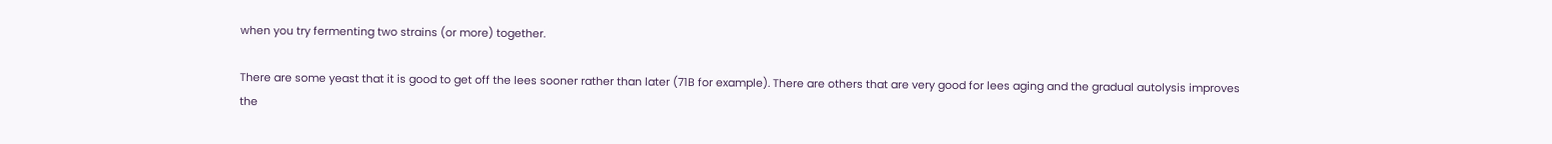when you try fermenting two strains (or more) together.

There are some yeast that it is good to get off the lees sooner rather than later (71B for example). There are others that are very good for lees aging and the gradual autolysis improves the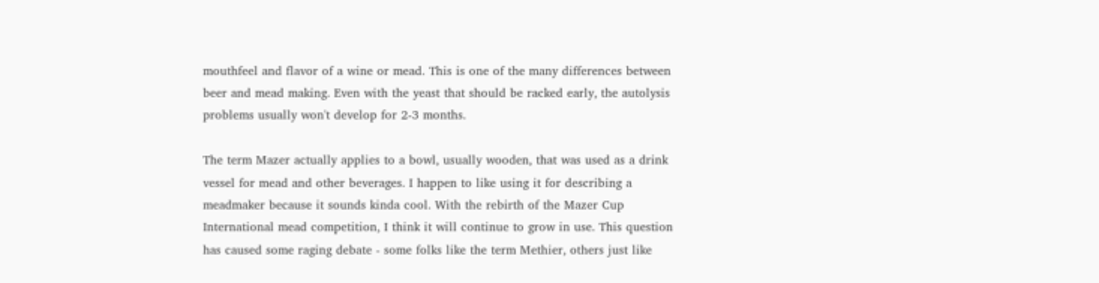mouthfeel and flavor of a wine or mead. This is one of the many differences between beer and mead making. Even with the yeast that should be racked early, the autolysis problems usually won't develop for 2-3 months.

The term Mazer actually applies to a bowl, usually wooden, that was used as a drink vessel for mead and other beverages. I happen to like using it for describing a meadmaker because it sounds kinda cool. With the rebirth of the Mazer Cup International mead competition, I think it will continue to grow in use. This question has caused some raging debate - some folks like the term Methier, others just like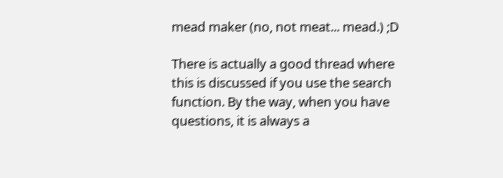mead maker (no, not meat... mead.) ;D

There is actually a good thread where this is discussed if you use the search function. By the way, when you have questions, it is always a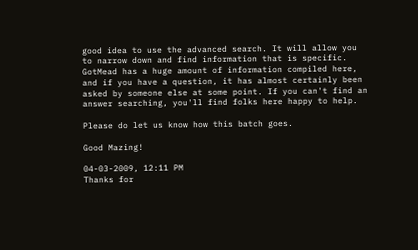good idea to use the advanced search. It will allow you to narrow down and find information that is specific. GotMead has a huge amount of information compiled here, and if you have a question, it has almost certainly been asked by someone else at some point. If you can't find an answer searching, you'll find folks here happy to help.

Please do let us know how this batch goes.

Good Mazing!

04-03-2009, 12:11 PM
Thanks for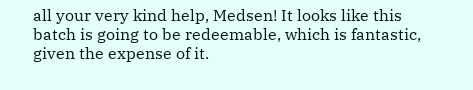all your very kind help, Medsen! It looks like this batch is going to be redeemable, which is fantastic, given the expense of it.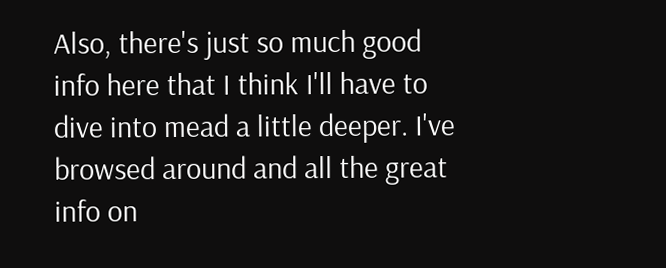Also, there's just so much good info here that I think I'll have to dive into mead a little deeper. I've browsed around and all the great info on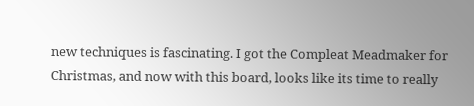new techniques is fascinating. I got the Compleat Meadmaker for Christmas, and now with this board, looks like its time to really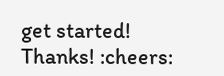get started! Thanks! :cheers: